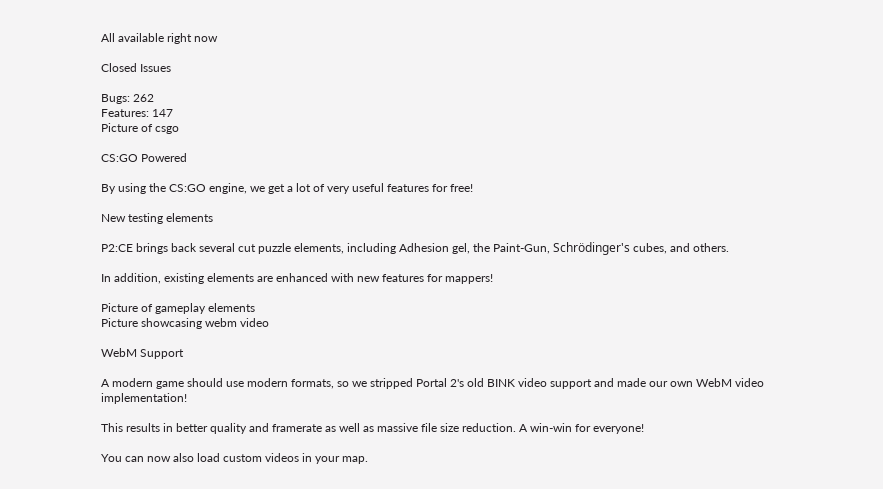All available right now

Closed Issues

Bugs: 262
Features: 147
Picture of csgo

CS:GO Powered

By using the CS:GO engine, we get a lot of very useful features for free!

New testing elements

P2:CE brings back several cut puzzle elements, including Adhesion gel, the Paint-Gun, Schrödinger's cubes, and others.

In addition, existing elements are enhanced with new features for mappers!

Picture of gameplay elements
Picture showcasing webm video

WebM Support

A modern game should use modern formats, so we stripped Portal 2's old BINK video support and made our own WebM video implementation!

This results in better quality and framerate as well as massive file size reduction. A win-win for everyone!

You can now also load custom videos in your map.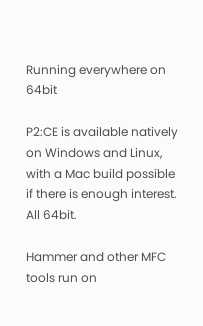Running everywhere on 64bit

P2:CE is available natively on Windows and Linux, with a Mac build possible if there is enough interest. All 64bit.

Hammer and other MFC tools run on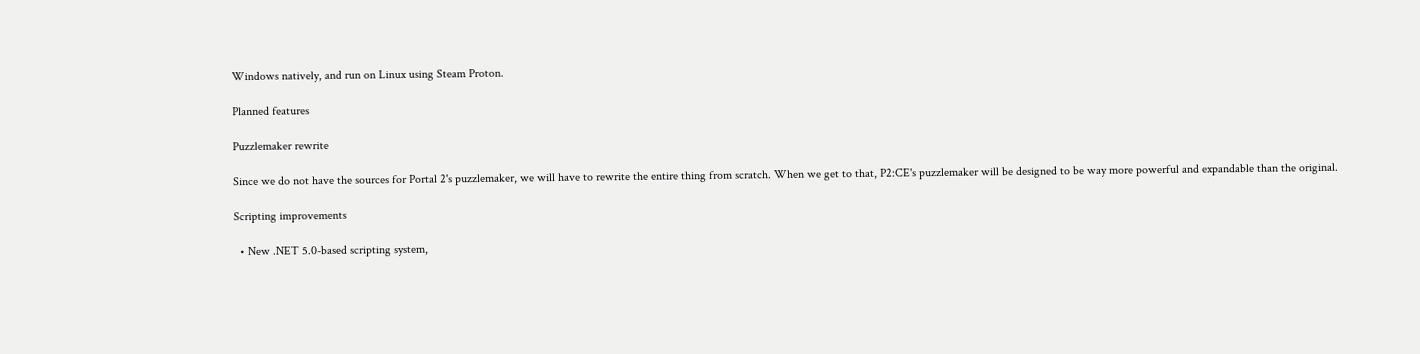Windows natively, and run on Linux using Steam Proton.

Planned features

Puzzlemaker rewrite

Since we do not have the sources for Portal 2's puzzlemaker, we will have to rewrite the entire thing from scratch. When we get to that, P2:CE's puzzlemaker will be designed to be way more powerful and expandable than the original.

Scripting improvements

  • New .NET 5.0-based scripting system,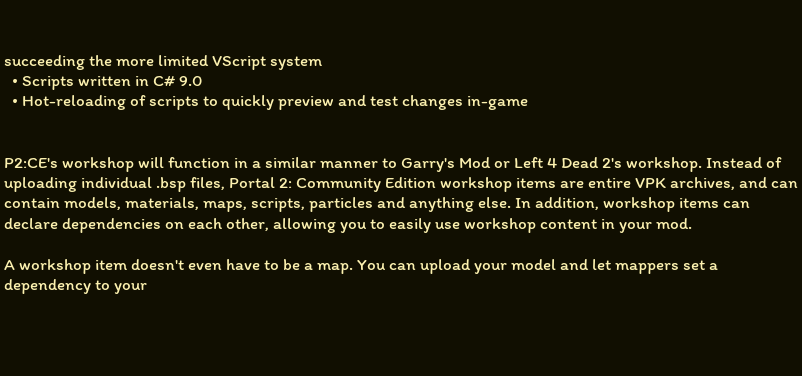succeeding the more limited VScript system
  • Scripts written in C# 9.0
  • Hot-reloading of scripts to quickly preview and test changes in-game


P2:CE's workshop will function in a similar manner to Garry's Mod or Left 4 Dead 2's workshop. Instead of uploading individual .bsp files, Portal 2: Community Edition workshop items are entire VPK archives, and can contain models, materials, maps, scripts, particles and anything else. In addition, workshop items can declare dependencies on each other, allowing you to easily use workshop content in your mod.

A workshop item doesn't even have to be a map. You can upload your model and let mappers set a dependency to your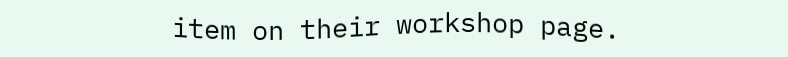item on their workshop page.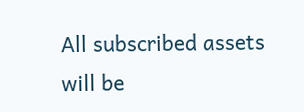All subscribed assets will be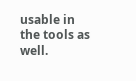usable in the tools as well.